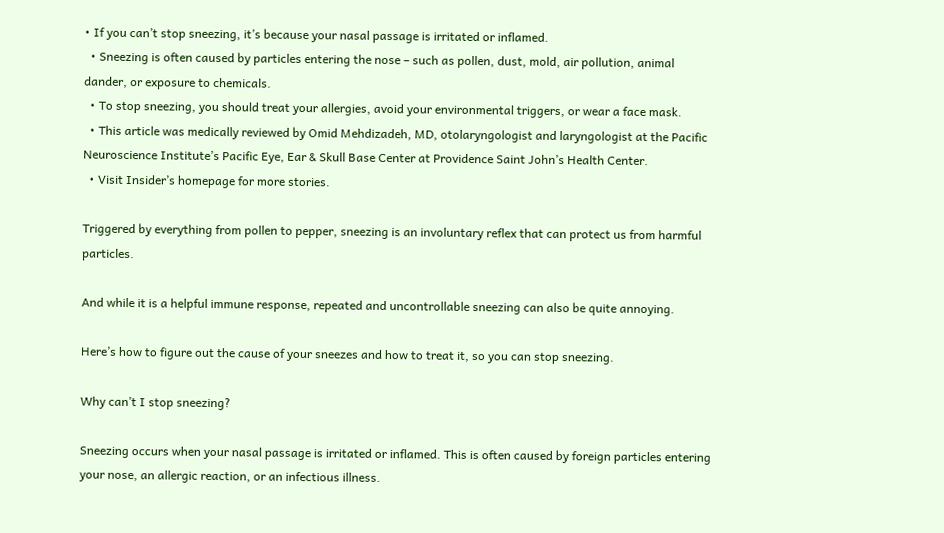• If you can’t stop sneezing, it’s because your nasal passage is irritated or inflamed.
  • Sneezing is often caused by particles entering the nose – such as pollen, dust, mold, air pollution, animal dander, or exposure to chemicals.
  • To stop sneezing, you should treat your allergies, avoid your environmental triggers, or wear a face mask.
  • This article was medically reviewed by Omid Mehdizadeh, MD, otolaryngologist and laryngologist at the Pacific Neuroscience Institute’s Pacific Eye, Ear & Skull Base Center at Providence Saint John’s Health Center.
  • Visit Insider’s homepage for more stories.

Triggered by everything from pollen to pepper, sneezing is an involuntary reflex that can protect us from harmful particles.

And while it is a helpful immune response, repeated and uncontrollable sneezing can also be quite annoying.

Here’s how to figure out the cause of your sneezes and how to treat it, so you can stop sneezing.

Why can’t I stop sneezing?

Sneezing occurs when your nasal passage is irritated or inflamed. This is often caused by foreign particles entering your nose, an allergic reaction, or an infectious illness.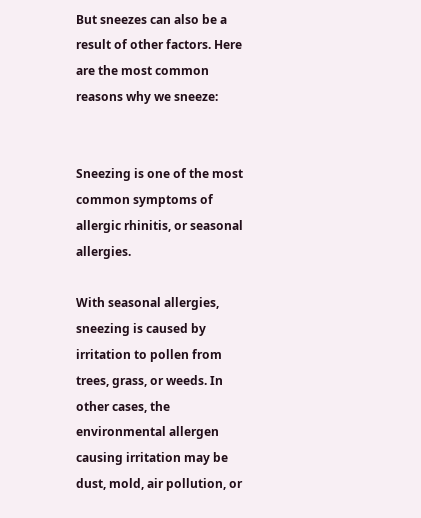But sneezes can also be a result of other factors. Here are the most common reasons why we sneeze:


Sneezing is one of the most common symptoms of allergic rhinitis, or seasonal allergies.

With seasonal allergies, sneezing is caused by irritation to pollen from trees, grass, or weeds. In other cases, the environmental allergen causing irritation may be dust, mold, air pollution, or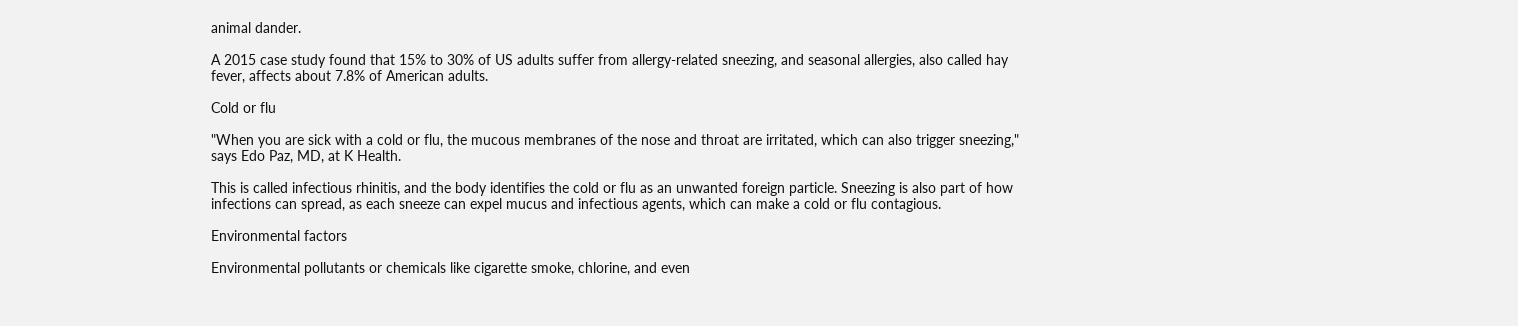animal dander.

A 2015 case study found that 15% to 30% of US adults suffer from allergy-related sneezing, and seasonal allergies, also called hay fever, affects about 7.8% of American adults.

Cold or flu

"When you are sick with a cold or flu, the mucous membranes of the nose and throat are irritated, which can also trigger sneezing," says Edo Paz, MD, at K Health.

This is called infectious rhinitis, and the body identifies the cold or flu as an unwanted foreign particle. Sneezing is also part of how infections can spread, as each sneeze can expel mucus and infectious agents, which can make a cold or flu contagious.

Environmental factors

Environmental pollutants or chemicals like cigarette smoke, chlorine, and even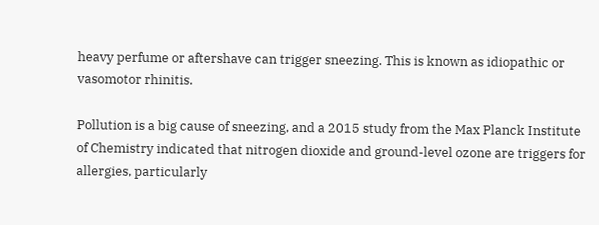heavy perfume or aftershave can trigger sneezing. This is known as idiopathic or vasomotor rhinitis.

Pollution is a big cause of sneezing, and a 2015 study from the Max Planck Institute of Chemistry indicated that nitrogen dioxide and ground-level ozone are triggers for allergies, particularly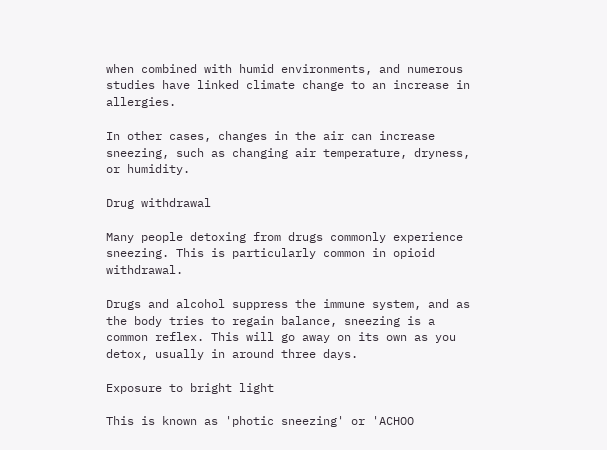when combined with humid environments, and numerous studies have linked climate change to an increase in allergies.

In other cases, changes in the air can increase sneezing, such as changing air temperature, dryness, or humidity.

Drug withdrawal

Many people detoxing from drugs commonly experience sneezing. This is particularly common in opioid withdrawal.

Drugs and alcohol suppress the immune system, and as the body tries to regain balance, sneezing is a common reflex. This will go away on its own as you detox, usually in around three days.

Exposure to bright light

This is known as 'photic sneezing' or 'ACHOO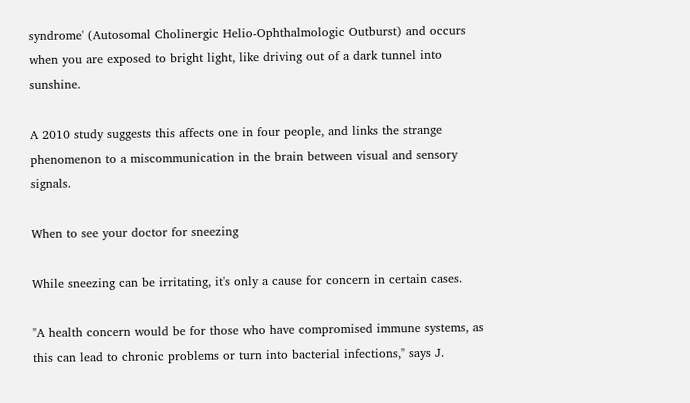syndrome' (Autosomal Cholinergic Helio-Ophthalmologic Outburst) and occurs when you are exposed to bright light, like driving out of a dark tunnel into sunshine.

A 2010 study suggests this affects one in four people, and links the strange phenomenon to a miscommunication in the brain between visual and sensory signals.

When to see your doctor for sneezing

While sneezing can be irritating, it's only a cause for concern in certain cases.

"A health concern would be for those who have compromised immune systems, as this can lead to chronic problems or turn into bacterial infections," says J.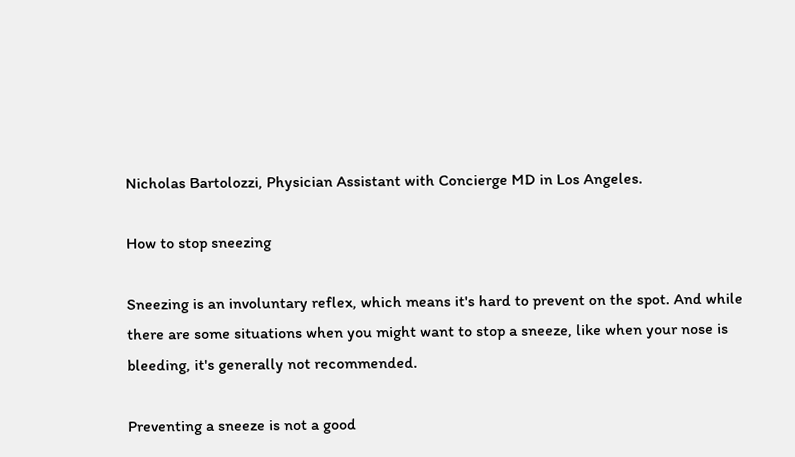Nicholas Bartolozzi, Physician Assistant with Concierge MD in Los Angeles.

How to stop sneezing

Sneezing is an involuntary reflex, which means it's hard to prevent on the spot. And while there are some situations when you might want to stop a sneeze, like when your nose is bleeding, it's generally not recommended.

Preventing a sneeze is not a good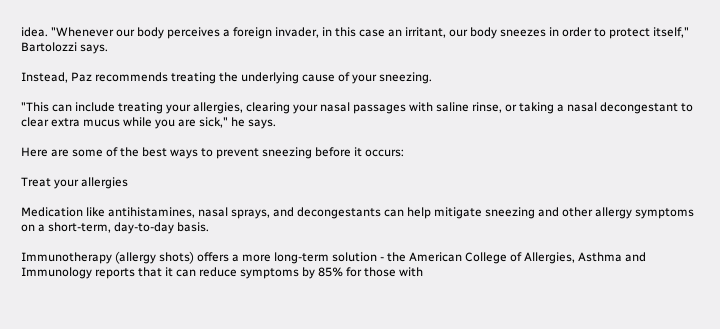idea. "Whenever our body perceives a foreign invader, in this case an irritant, our body sneezes in order to protect itself," Bartolozzi says.

Instead, Paz recommends treating the underlying cause of your sneezing.

"This can include treating your allergies, clearing your nasal passages with saline rinse, or taking a nasal decongestant to clear extra mucus while you are sick," he says.

Here are some of the best ways to prevent sneezing before it occurs:

Treat your allergies

Medication like antihistamines, nasal sprays, and decongestants can help mitigate sneezing and other allergy symptoms on a short-term, day-to-day basis.

Immunotherapy (allergy shots) offers a more long-term solution - the American College of Allergies, Asthma and Immunology reports that it can reduce symptoms by 85% for those with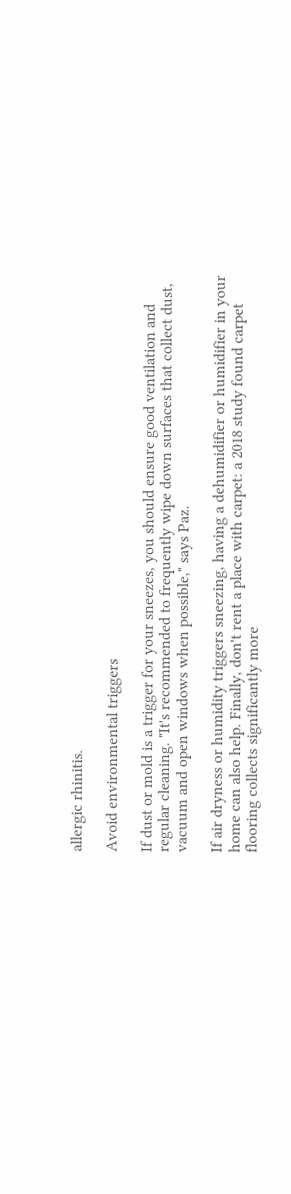allergic rhinitis.

Avoid environmental triggers

If dust or mold is a trigger for your sneezes, you should ensure good ventilation and regular cleaning. "It's recommended to frequently wipe down surfaces that collect dust, vacuum and open windows when possible," says Paz.

If air dryness or humidity triggers sneezing, having a dehumidifier or humidifier in your home can also help. Finally, don't rent a place with carpet: a 2018 study found carpet flooring collects significantly more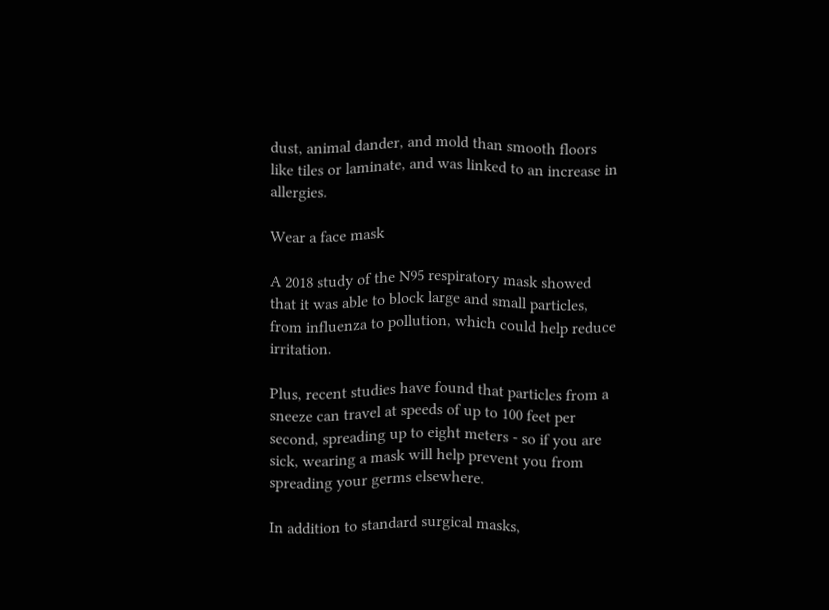dust, animal dander, and mold than smooth floors like tiles or laminate, and was linked to an increase in allergies.

Wear a face mask

A 2018 study of the N95 respiratory mask showed that it was able to block large and small particles, from influenza to pollution, which could help reduce irritation.

Plus, recent studies have found that particles from a sneeze can travel at speeds of up to 100 feet per second, spreading up to eight meters - so if you are sick, wearing a mask will help prevent you from spreading your germs elsewhere.

In addition to standard surgical masks,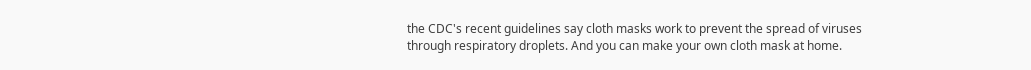the CDC's recent guidelines say cloth masks work to prevent the spread of viruses through respiratory droplets. And you can make your own cloth mask at home.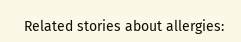Related stories about allergies: